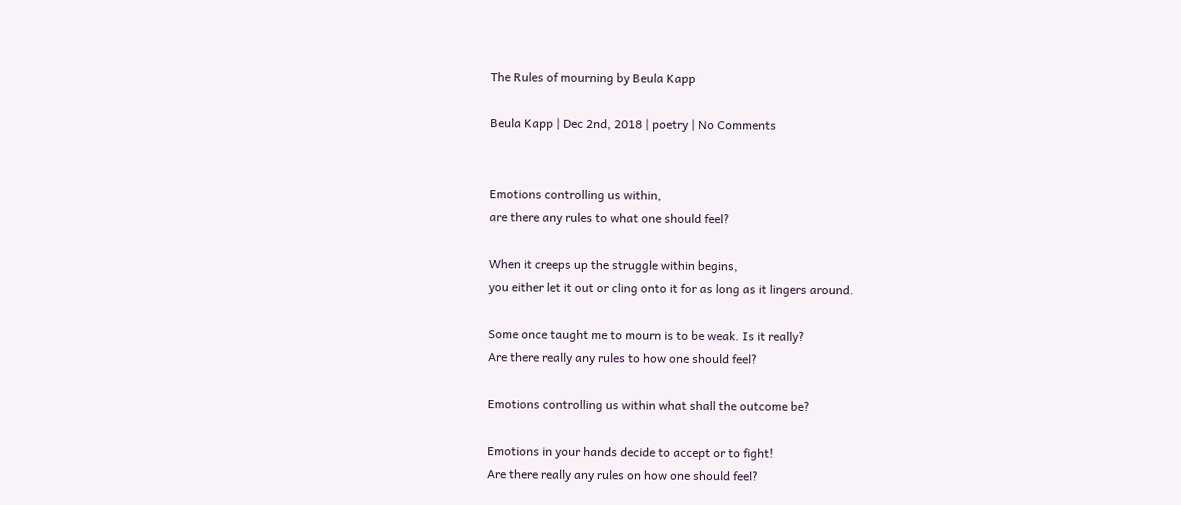The Rules of mourning by Beula Kapp

Beula Kapp | Dec 2nd, 2018 | poetry | No Comments


Emotions controlling us within,
are there any rules to what one should feel?

When it creeps up the struggle within begins,
you either let it out or cling onto it for as long as it lingers around.

Some once taught me to mourn is to be weak. Is it really?
Are there really any rules to how one should feel?

Emotions controlling us within what shall the outcome be?

Emotions in your hands decide to accept or to fight!
Are there really any rules on how one should feel?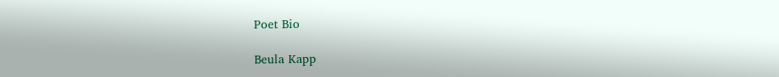Poet Bio

Beula Kapp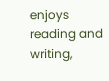enjoys reading and writing,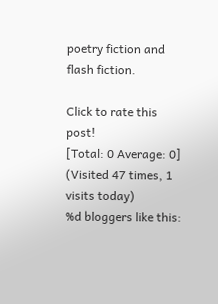poetry fiction and flash fiction.

Click to rate this post!
[Total: 0 Average: 0]
(Visited 47 times, 1 visits today)
%d bloggers like this: